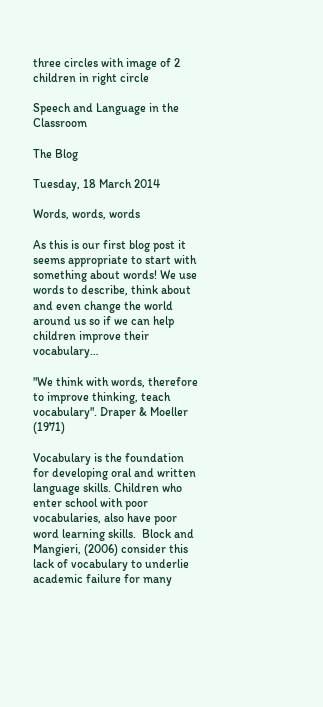three circles with image of 2 children in right circle

Speech and Language in the Classroom

The Blog

Tuesday, 18 March 2014

Words, words, words

As this is our first blog post it seems appropriate to start with something about words! We use words to describe, think about and even change the world around us so if we can help children improve their vocabulary…

"We think with words, therefore to improve thinking, teach vocabulary". Draper & Moeller (1971)

Vocabulary is the foundation for developing oral and written language skills. Children who enter school with poor vocabularies, also have poor word learning skills.  Block and Mangieri, (2006) consider this lack of vocabulary to underlie academic failure for many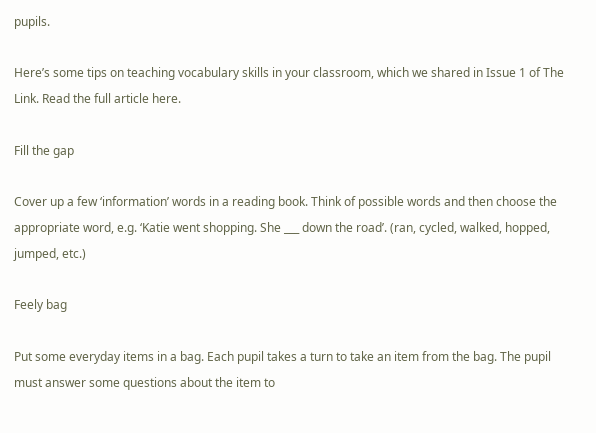pupils.

Here’s some tips on teaching vocabulary skills in your classroom, which we shared in Issue 1 of The Link. Read the full article here.

Fill the gap

Cover up a few ‘information’ words in a reading book. Think of possible words and then choose the appropriate word, e.g. ‘Katie went shopping. She ___ down the road’. (ran, cycled, walked, hopped, jumped, etc.)

Feely bag

Put some everyday items in a bag. Each pupil takes a turn to take an item from the bag. The pupil must answer some questions about the item to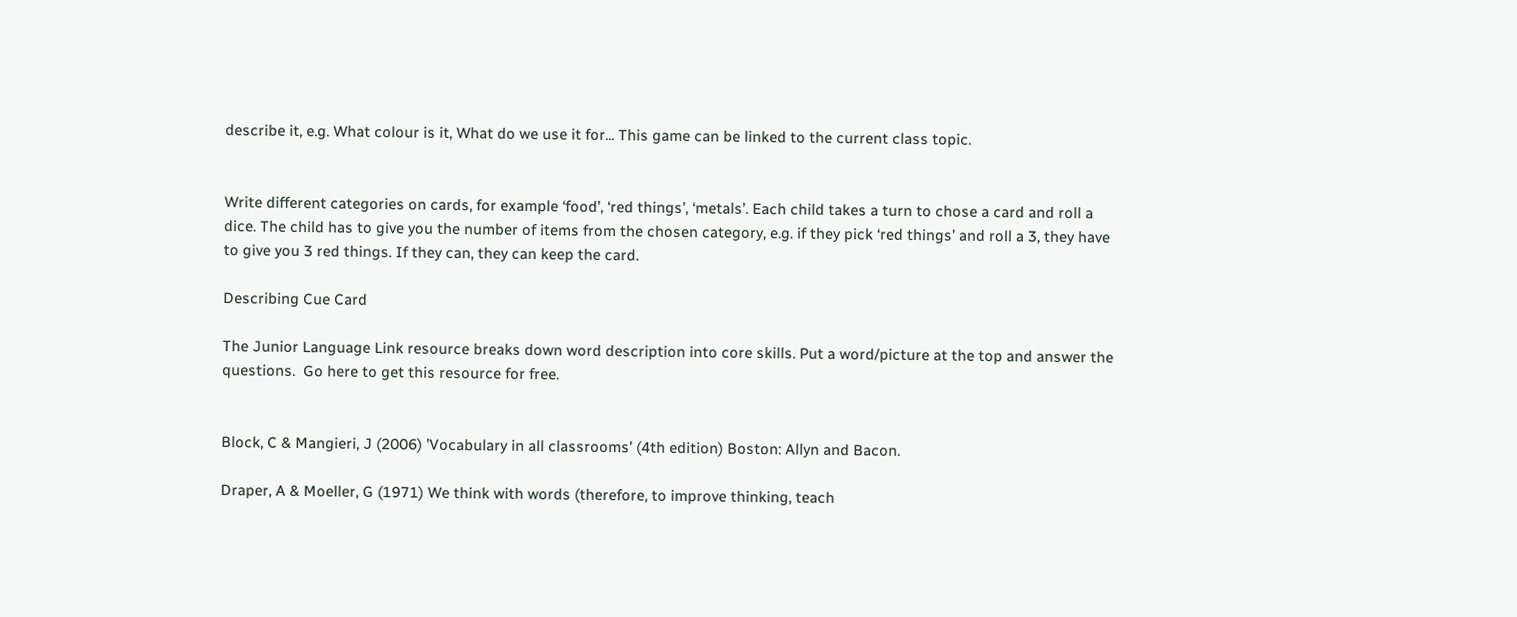describe it, e.g. What colour is it, What do we use it for... This game can be linked to the current class topic.


Write different categories on cards, for example ‘food’, ‘red things’, ‘metals’. Each child takes a turn to chose a card and roll a dice. The child has to give you the number of items from the chosen category, e.g. if they pick ‘red things’ and roll a 3, they have to give you 3 red things. If they can, they can keep the card.

Describing Cue Card

The Junior Language Link resource breaks down word description into core skills. Put a word/picture at the top and answer the questions.  Go here to get this resource for free.


Block, C & Mangieri, J (2006) ’Vocabulary in all classrooms’ (4th edition) Boston: Allyn and Bacon.

Draper, A & Moeller, G (1971) We think with words (therefore, to improve thinking, teach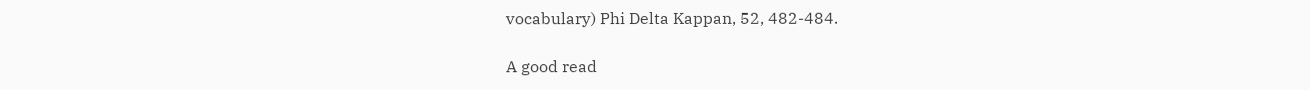vocabulary) Phi Delta Kappan, 52, 482-484.

A good read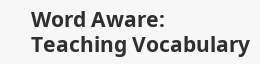Word Aware: Teaching Vocabulary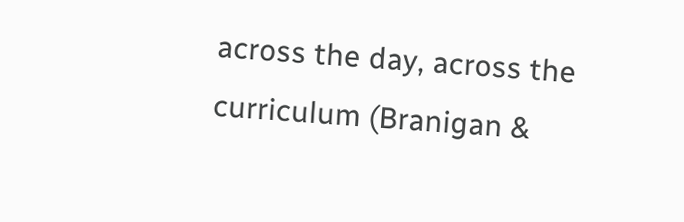across the day, across the curriculum (Branigan &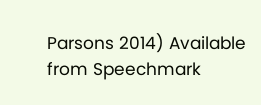Parsons 2014) Available from Speechmark